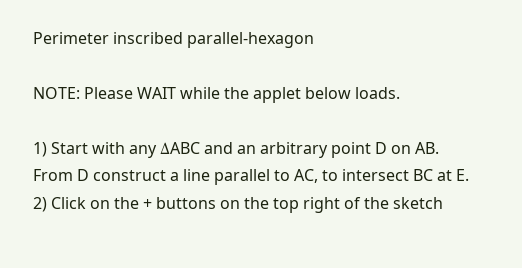Perimeter inscribed parallel-hexagon

NOTE: Please WAIT while the applet below loads.

1) Start with any ΔABC and an arbitrary point D on AB. From D construct a line parallel to AC, to intersect BC at E.
2) Click on the + buttons on the top right of the sketch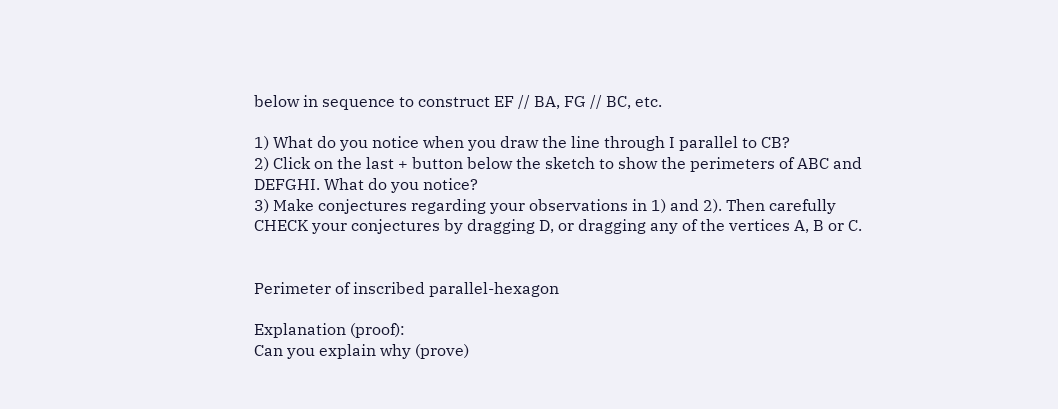below in sequence to construct EF // BA, FG // BC, etc.

1) What do you notice when you draw the line through I parallel to CB?
2) Click on the last + button below the sketch to show the perimeters of ABC and DEFGHI. What do you notice?
3) Make conjectures regarding your observations in 1) and 2). Then carefully CHECK your conjectures by dragging D, or dragging any of the vertices A, B or C.


Perimeter of inscribed parallel-hexagon

Explanation (proof):
Can you explain why (prove)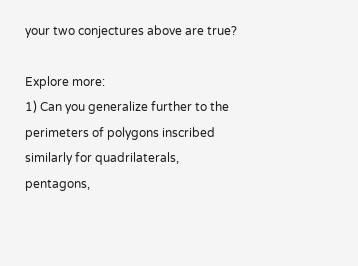your two conjectures above are true?

Explore more:
1) Can you generalize further to the perimeters of polygons inscribed similarly for quadrilaterals, pentagons,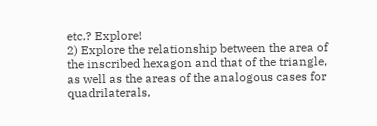etc.? Explore!
2) Explore the relationship between the area of the inscribed hexagon and that of the triangle, as well as the areas of the analogous cases for quadrilaterals,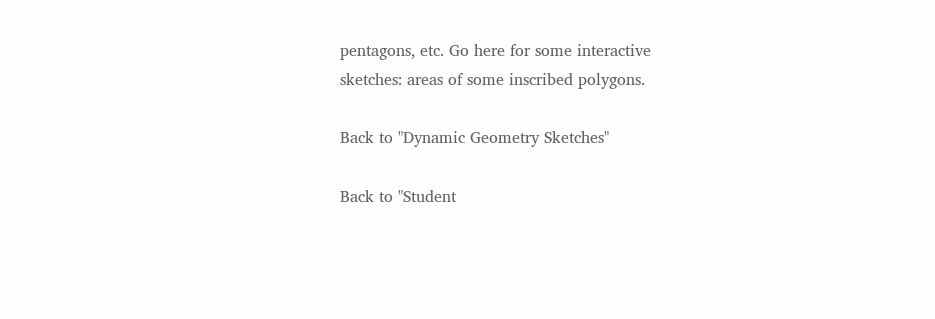pentagons, etc. Go here for some interactive sketches: areas of some inscribed polygons.

Back to "Dynamic Geometry Sketches"

Back to "Student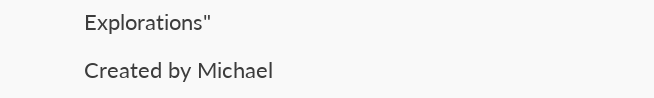Explorations"

Created by Michael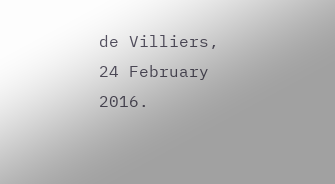de Villiers, 24 February 2016.